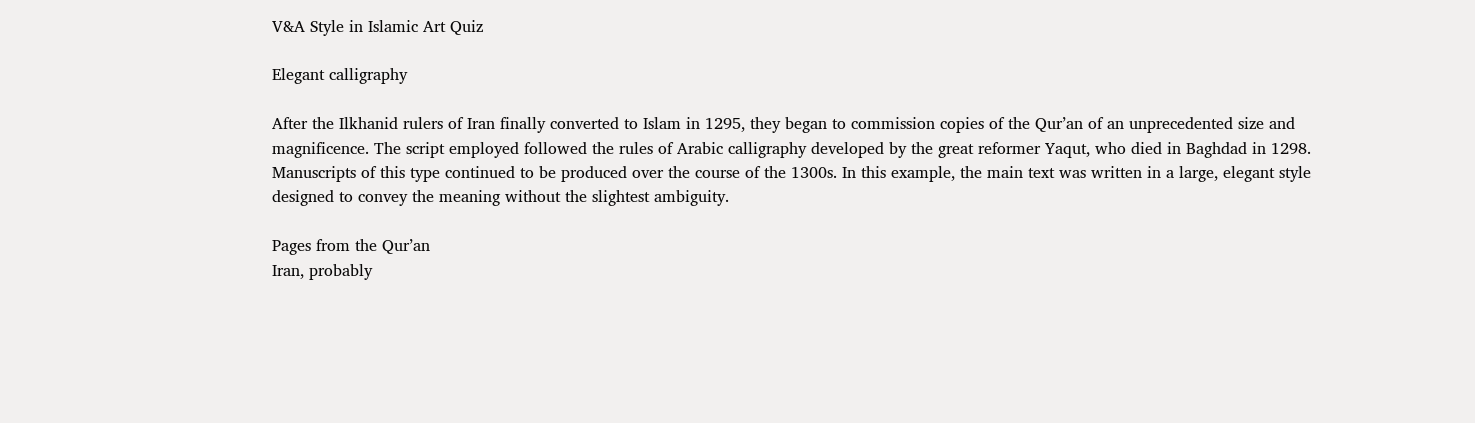V&A Style in Islamic Art Quiz

Elegant calligraphy

After the Ilkhanid rulers of Iran finally converted to Islam in 1295, they began to commission copies of the Qur’an of an unprecedented size and magnificence. The script employed followed the rules of Arabic calligraphy developed by the great reformer Yaqut, who died in Baghdad in 1298. Manuscripts of this type continued to be produced over the course of the 1300s. In this example, the main text was written in a large, elegant style designed to convey the meaning without the slightest ambiguity.

Pages from the Qur’an
Iran, probably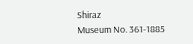Shiraz
Museum No. 361-1885